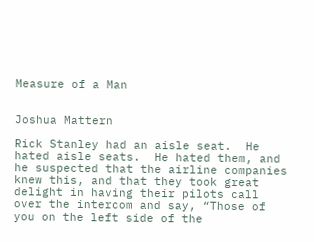Measure of a Man


Joshua Mattern

Rick Stanley had an aisle seat.  He hated aisle seats.  He hated them, and he suspected that the airline companies knew this, and that they took great delight in having their pilots call over the intercom and say, “Those of you on the left side of the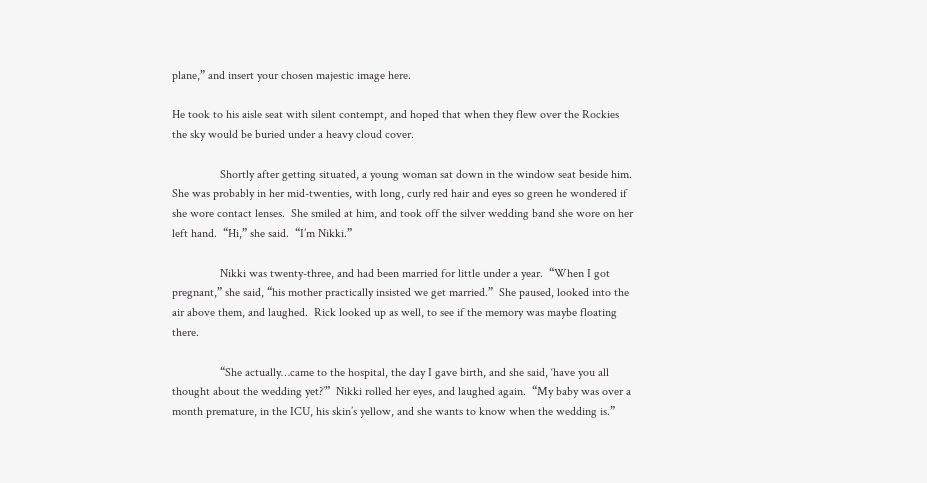plane,” and insert your chosen majestic image here.

He took to his aisle seat with silent contempt, and hoped that when they flew over the Rockies the sky would be buried under a heavy cloud cover.

                Shortly after getting situated, a young woman sat down in the window seat beside him.  She was probably in her mid-twenties, with long, curly red hair and eyes so green he wondered if she wore contact lenses.  She smiled at him, and took off the silver wedding band she wore on her left hand.  “Hi,” she said.  “I’m Nikki.”

                Nikki was twenty-three, and had been married for little under a year.  “When I got pregnant,” she said, “his mother practically insisted we get married.”  She paused, looked into the air above them, and laughed.  Rick looked up as well, to see if the memory was maybe floating there.

                “She actually…came to the hospital, the day I gave birth, and she said, ‘have you all thought about the wedding yet?’”  Nikki rolled her eyes, and laughed again.  “My baby was over a month premature, in the ICU, his skin’s yellow, and she wants to know when the wedding is.”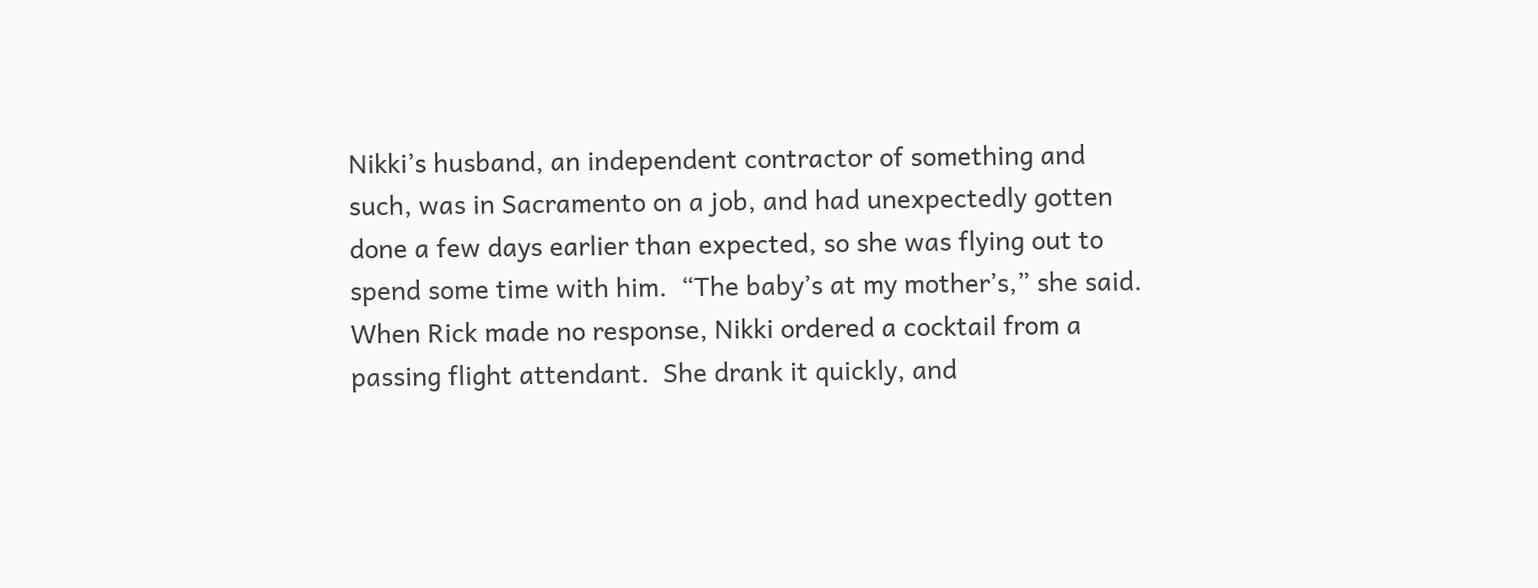Nikki’s husband, an independent contractor of something and such, was in Sacramento on a job, and had unexpectedly gotten done a few days earlier than expected, so she was flying out to spend some time with him.  “The baby’s at my mother’s,” she said.  When Rick made no response, Nikki ordered a cocktail from a passing flight attendant.  She drank it quickly, and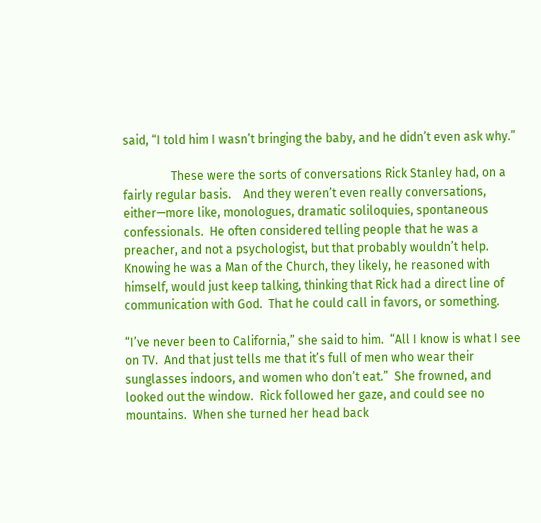said, “I told him I wasn’t bringing the baby, and he didn’t even ask why.”

                These were the sorts of conversations Rick Stanley had, on a fairly regular basis.    And they weren’t even really conversations, either—more like, monologues, dramatic soliloquies, spontaneous confessionals.  He often considered telling people that he was a preacher, and not a psychologist, but that probably wouldn’t help.  Knowing he was a Man of the Church, they likely, he reasoned with himself, would just keep talking, thinking that Rick had a direct line of communication with God.  That he could call in favors, or something.

“I’ve never been to California,” she said to him.  “All I know is what I see on TV.  And that just tells me that it’s full of men who wear their sunglasses indoors, and women who don’t eat.”  She frowned, and looked out the window.  Rick followed her gaze, and could see no mountains.  When she turned her head back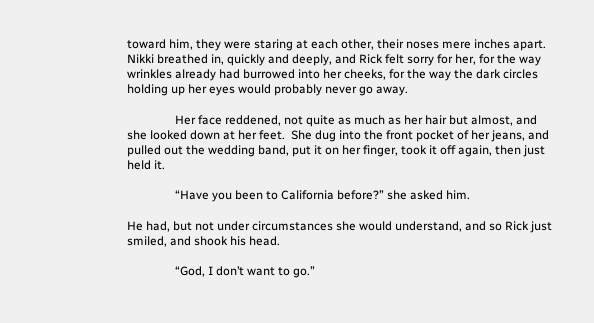toward him, they were staring at each other, their noses mere inches apart.  Nikki breathed in, quickly and deeply, and Rick felt sorry for her, for the way wrinkles already had burrowed into her cheeks, for the way the dark circles holding up her eyes would probably never go away.

                Her face reddened, not quite as much as her hair but almost, and she looked down at her feet.  She dug into the front pocket of her jeans, and pulled out the wedding band, put it on her finger, took it off again, then just held it.

                “Have you been to California before?” she asked him.

He had, but not under circumstances she would understand, and so Rick just smiled, and shook his head.

                “God, I don’t want to go.”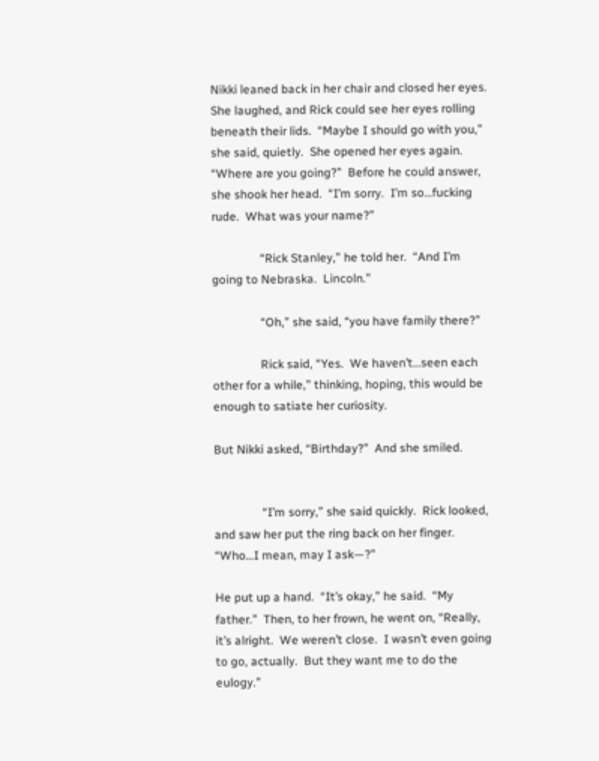Nikki leaned back in her chair and closed her eyes.  She laughed, and Rick could see her eyes rolling beneath their lids.  “Maybe I should go with you,” she said, quietly.  She opened her eyes again.  “Where are you going?”  Before he could answer, she shook her head.  “I’m sorry.  I’m so…fucking rude.  What was your name?”

                “Rick Stanley,” he told her.  “And I’m going to Nebraska.  Lincoln.”

                “Oh,” she said, “you have family there?”

                Rick said, “Yes.  We haven’t…seen each other for a while,” thinking, hoping, this would be enough to satiate her curiosity.

But Nikki asked, “Birthday?”  And she smiled.


                “I’m sorry,” she said quickly.  Rick looked, and saw her put the ring back on her finger.  “Who…I mean, may I ask—?”

He put up a hand.  “It’s okay,” he said.  “My father.”  Then, to her frown, he went on, “Really, it’s alright.  We weren’t close.  I wasn’t even going to go, actually.  But they want me to do the eulogy.”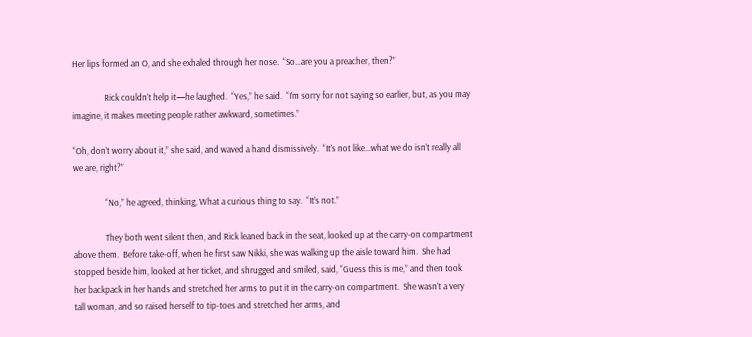Her lips formed an O, and she exhaled through her nose.  “So…are you a preacher, then?”

                Rick couldn’t help it—he laughed.  “Yes,” he said.  “I’m sorry for not saying so earlier, but, as you may imagine, it makes meeting people rather awkward, sometimes.”

“Oh, don’t worry about it,” she said, and waved a hand dismissively.  “It’s not like…what we do isn’t really all we are, right?”

                “No,” he agreed, thinking, What a curious thing to say.  “It’s not.”

                They both went silent then, and Rick leaned back in the seat, looked up at the carry-on compartment above them.  Before take-off, when he first saw Nikki, she was walking up the aisle toward him.  She had stopped beside him, looked at her ticket, and shrugged and smiled, said, “Guess this is me,” and then took her backpack in her hands and stretched her arms to put it in the carry-on compartment.  She wasn’t a very tall woman, and so raised herself to tip-toes and stretched her arms, and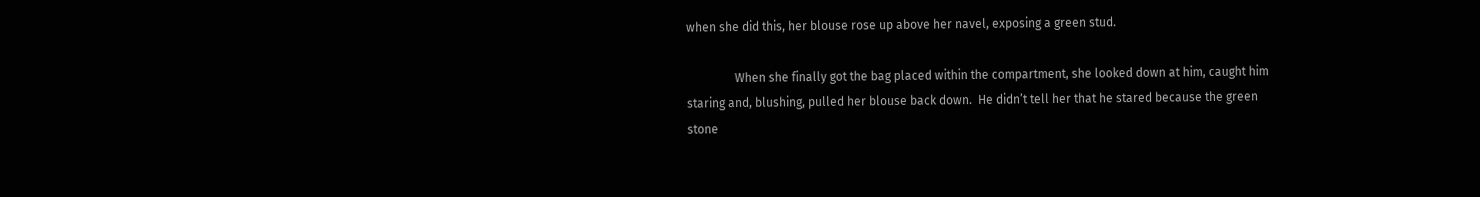when she did this, her blouse rose up above her navel, exposing a green stud.

                When she finally got the bag placed within the compartment, she looked down at him, caught him staring and, blushing, pulled her blouse back down.  He didn’t tell her that he stared because the green stone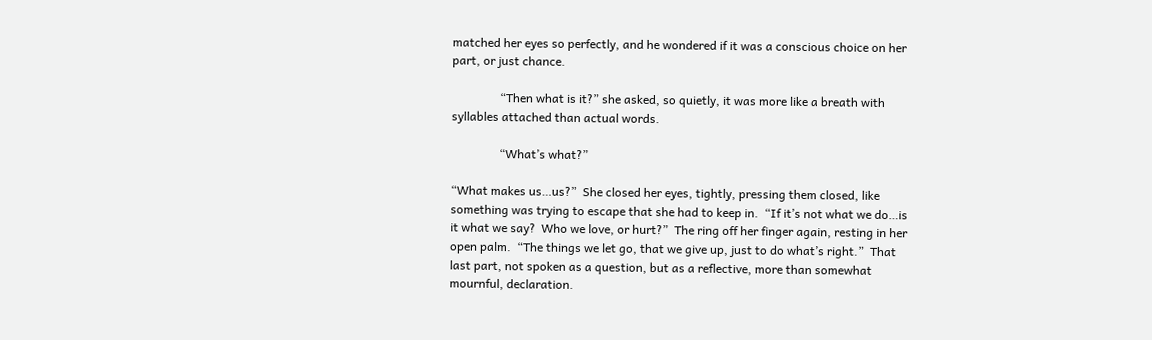matched her eyes so perfectly, and he wondered if it was a conscious choice on her part, or just chance.

                “Then what is it?” she asked, so quietly, it was more like a breath with syllables attached than actual words.

                “What’s what?”

“What makes us…us?”  She closed her eyes, tightly, pressing them closed, like something was trying to escape that she had to keep in.  “If it’s not what we do…is it what we say?  Who we love, or hurt?”  The ring off her finger again, resting in her open palm.  “The things we let go, that we give up, just to do what’s right.”  That last part, not spoken as a question, but as a reflective, more than somewhat mournful, declaration.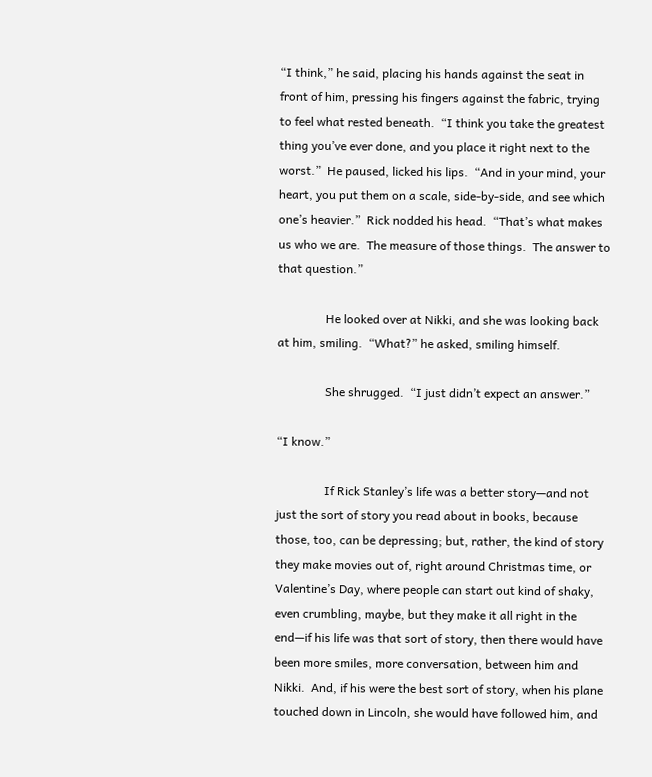“I think,” he said, placing his hands against the seat in front of him, pressing his fingers against the fabric, trying to feel what rested beneath.  “I think you take the greatest thing you’ve ever done, and you place it right next to the worst.”  He paused, licked his lips.  “And in your mind, your heart, you put them on a scale, side-by-side, and see which one’s heavier.”  Rick nodded his head.  “That’s what makes us who we are.  The measure of those things.  The answer to that question.”

                He looked over at Nikki, and she was looking back at him, smiling.  “What?” he asked, smiling himself.

                She shrugged.  “I just didn’t expect an answer.”

“I know.”

                If Rick Stanley’s life was a better story—and not just the sort of story you read about in books, because those, too, can be depressing; but, rather, the kind of story they make movies out of, right around Christmas time, or Valentine’s Day, where people can start out kind of shaky, even crumbling, maybe, but they make it all right in the end—if his life was that sort of story, then there would have been more smiles, more conversation, between him and Nikki.  And, if his were the best sort of story, when his plane touched down in Lincoln, she would have followed him, and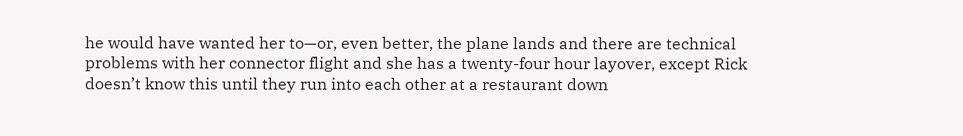he would have wanted her to—or, even better, the plane lands and there are technical problems with her connector flight and she has a twenty-four hour layover, except Rick doesn’t know this until they run into each other at a restaurant down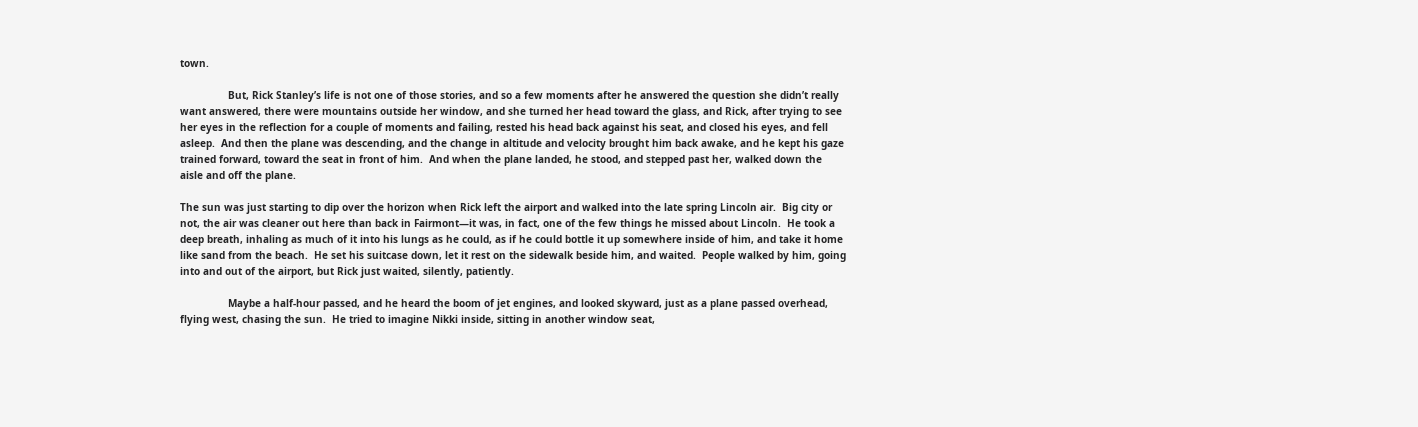town.

                But, Rick Stanley’s life is not one of those stories, and so a few moments after he answered the question she didn’t really want answered, there were mountains outside her window, and she turned her head toward the glass, and Rick, after trying to see her eyes in the reflection for a couple of moments and failing, rested his head back against his seat, and closed his eyes, and fell asleep.  And then the plane was descending, and the change in altitude and velocity brought him back awake, and he kept his gaze trained forward, toward the seat in front of him.  And when the plane landed, he stood, and stepped past her, walked down the aisle and off the plane.

The sun was just starting to dip over the horizon when Rick left the airport and walked into the late spring Lincoln air.  Big city or not, the air was cleaner out here than back in Fairmont—it was, in fact, one of the few things he missed about Lincoln.  He took a deep breath, inhaling as much of it into his lungs as he could, as if he could bottle it up somewhere inside of him, and take it home like sand from the beach.  He set his suitcase down, let it rest on the sidewalk beside him, and waited.  People walked by him, going into and out of the airport, but Rick just waited, silently, patiently.

                Maybe a half-hour passed, and he heard the boom of jet engines, and looked skyward, just as a plane passed overhead, flying west, chasing the sun.  He tried to imagine Nikki inside, sitting in another window seat,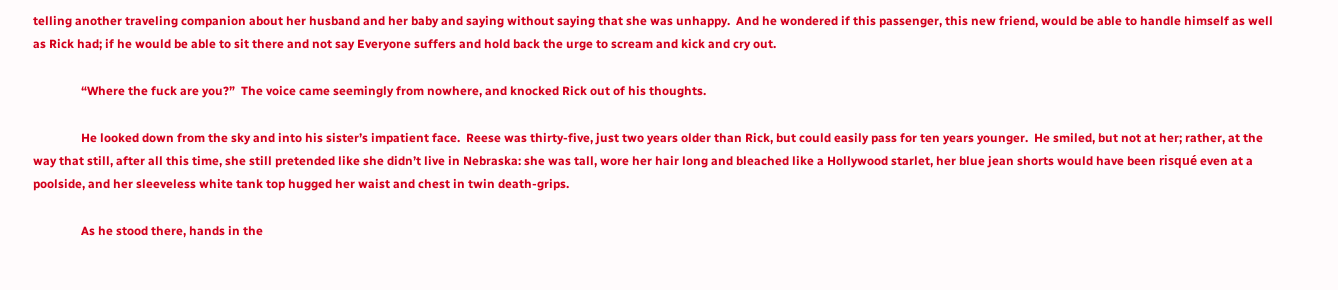telling another traveling companion about her husband and her baby and saying without saying that she was unhappy.  And he wondered if this passenger, this new friend, would be able to handle himself as well as Rick had; if he would be able to sit there and not say Everyone suffers and hold back the urge to scream and kick and cry out.

                “Where the fuck are you?”  The voice came seemingly from nowhere, and knocked Rick out of his thoughts.

                He looked down from the sky and into his sister’s impatient face.  Reese was thirty-five, just two years older than Rick, but could easily pass for ten years younger.  He smiled, but not at her; rather, at the way that still, after all this time, she still pretended like she didn’t live in Nebraska: she was tall, wore her hair long and bleached like a Hollywood starlet, her blue jean shorts would have been risqué even at a poolside, and her sleeveless white tank top hugged her waist and chest in twin death-grips.

                As he stood there, hands in the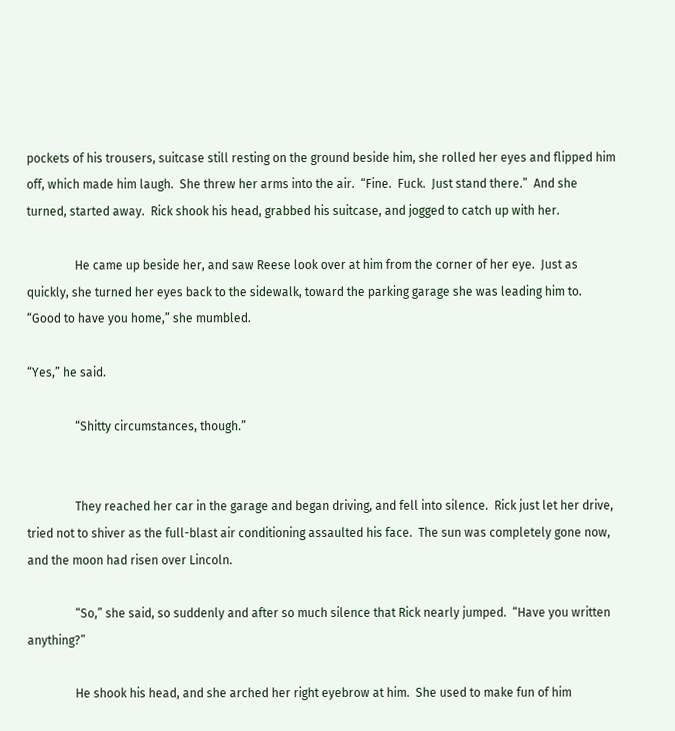pockets of his trousers, suitcase still resting on the ground beside him, she rolled her eyes and flipped him off, which made him laugh.  She threw her arms into the air.  “Fine.  Fuck.  Just stand there.”  And she turned, started away.  Rick shook his head, grabbed his suitcase, and jogged to catch up with her.

                He came up beside her, and saw Reese look over at him from the corner of her eye.  Just as quickly, she turned her eyes back to the sidewalk, toward the parking garage she was leading him to.  “Good to have you home,” she mumbled.

“Yes,” he said.

                “Shitty circumstances, though.”


                They reached her car in the garage and began driving, and fell into silence.  Rick just let her drive, tried not to shiver as the full-blast air conditioning assaulted his face.  The sun was completely gone now, and the moon had risen over Lincoln.

                “So,” she said, so suddenly and after so much silence that Rick nearly jumped.  “Have you written anything?”

                He shook his head, and she arched her right eyebrow at him.  She used to make fun of him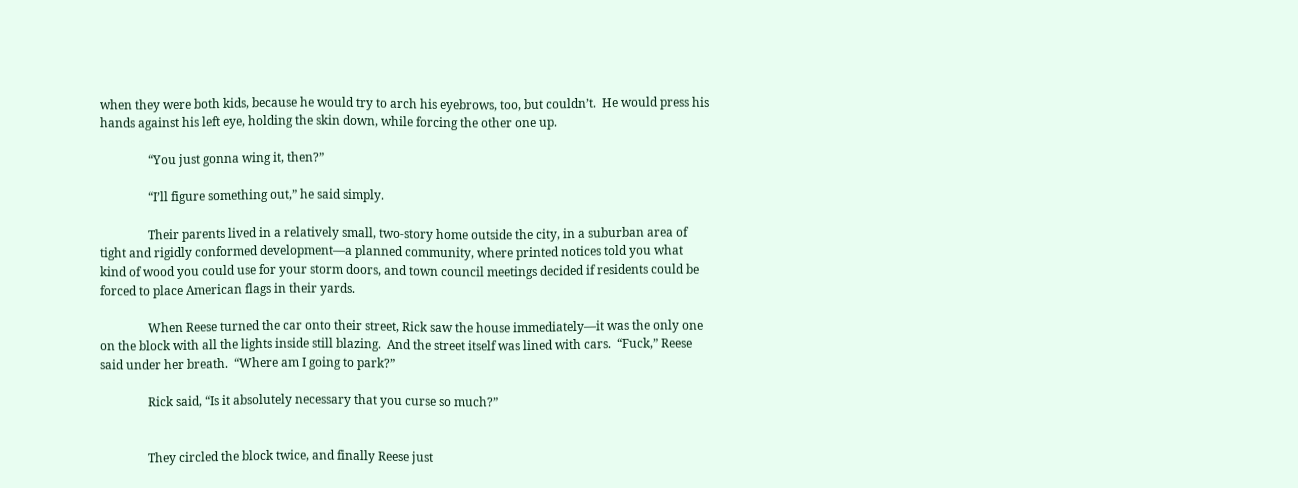when they were both kids, because he would try to arch his eyebrows, too, but couldn’t.  He would press his hands against his left eye, holding the skin down, while forcing the other one up.

                “You just gonna wing it, then?”

                “I’ll figure something out,” he said simply.

                Their parents lived in a relatively small, two-story home outside the city, in a suburban area of tight and rigidly conformed development—a planned community, where printed notices told you what kind of wood you could use for your storm doors, and town council meetings decided if residents could be forced to place American flags in their yards.

                When Reese turned the car onto their street, Rick saw the house immediately—it was the only one on the block with all the lights inside still blazing.  And the street itself was lined with cars.  “Fuck,” Reese said under her breath.  “Where am I going to park?”

                Rick said, “Is it absolutely necessary that you curse so much?”


                They circled the block twice, and finally Reese just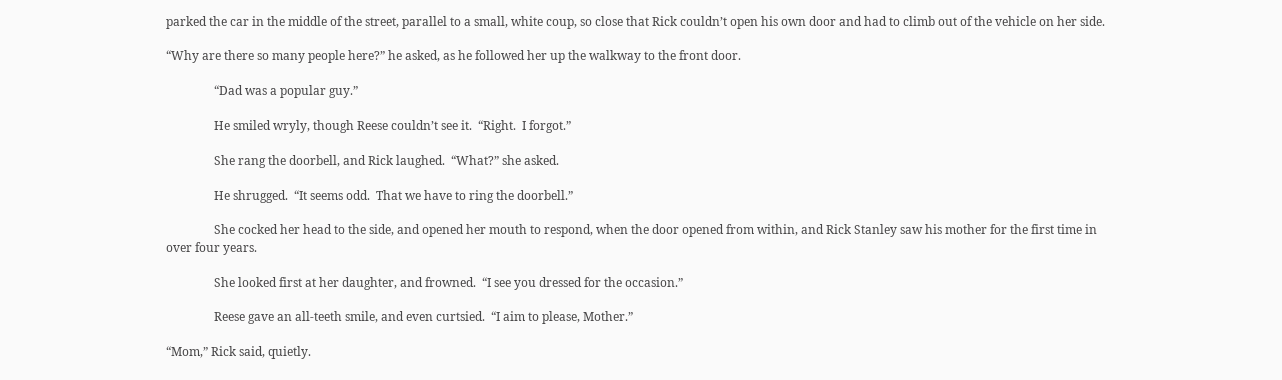parked the car in the middle of the street, parallel to a small, white coup, so close that Rick couldn’t open his own door and had to climb out of the vehicle on her side.

“Why are there so many people here?” he asked, as he followed her up the walkway to the front door.

                “Dad was a popular guy.”

                He smiled wryly, though Reese couldn’t see it.  “Right.  I forgot.”

                She rang the doorbell, and Rick laughed.  “What?” she asked.

                He shrugged.  “It seems odd.  That we have to ring the doorbell.”

                She cocked her head to the side, and opened her mouth to respond, when the door opened from within, and Rick Stanley saw his mother for the first time in over four years.

                She looked first at her daughter, and frowned.  “I see you dressed for the occasion.”

                Reese gave an all-teeth smile, and even curtsied.  “I aim to please, Mother.”

“Mom,” Rick said, quietly.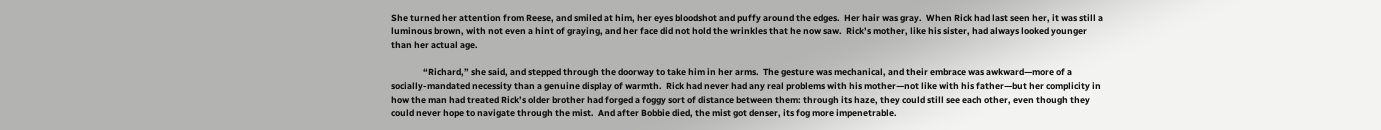She turned her attention from Reese, and smiled at him, her eyes bloodshot and puffy around the edges.  Her hair was gray.  When Rick had last seen her, it was still a luminous brown, with not even a hint of graying, and her face did not hold the wrinkles that he now saw.  Rick’s mother, like his sister, had always looked younger than her actual age.

                “Richard,” she said, and stepped through the doorway to take him in her arms.  The gesture was mechanical, and their embrace was awkward—more of a socially-mandated necessity than a genuine display of warmth.  Rick had never had any real problems with his mother—not like with his father—but her complicity in how the man had treated Rick’s older brother had forged a foggy sort of distance between them: through its haze, they could still see each other, even though they could never hope to navigate through the mist.  And after Bobbie died, the mist got denser, its fog more impenetrable.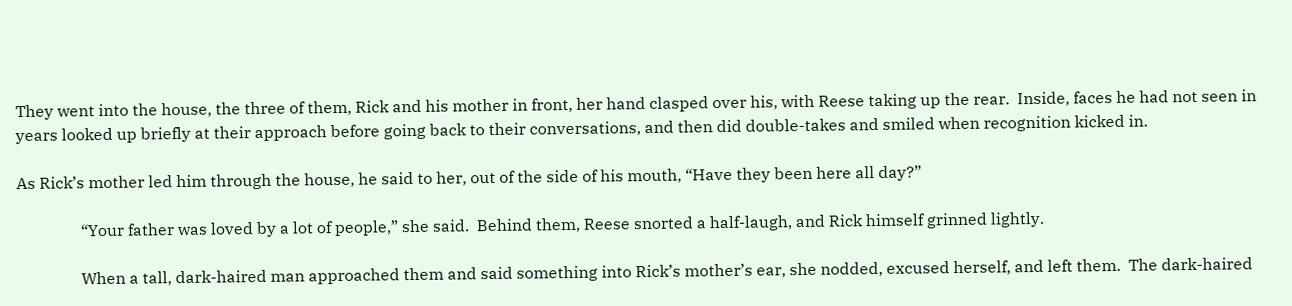They went into the house, the three of them, Rick and his mother in front, her hand clasped over his, with Reese taking up the rear.  Inside, faces he had not seen in years looked up briefly at their approach before going back to their conversations, and then did double-takes and smiled when recognition kicked in.

As Rick’s mother led him through the house, he said to her, out of the side of his mouth, “Have they been here all day?”

                “Your father was loved by a lot of people,” she said.  Behind them, Reese snorted a half-laugh, and Rick himself grinned lightly.

                When a tall, dark-haired man approached them and said something into Rick’s mother’s ear, she nodded, excused herself, and left them.  The dark-haired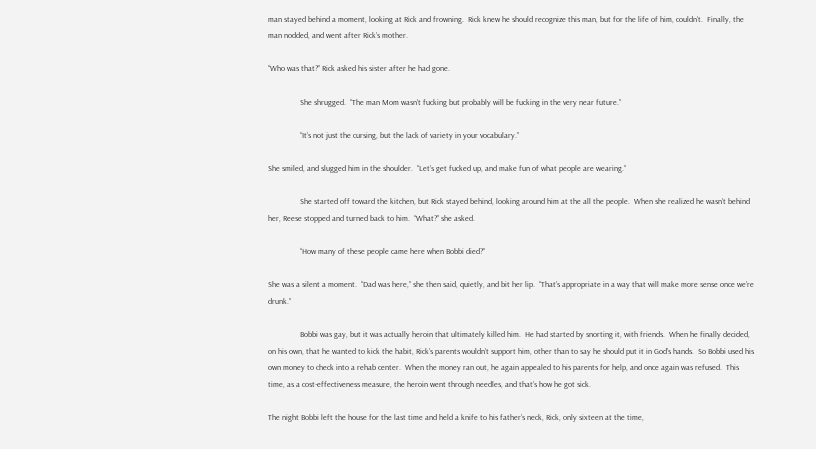man stayed behind a moment, looking at Rick and frowning.  Rick knew he should recognize this man, but for the life of him, couldn’t.  Finally, the man nodded, and went after Rick’s mother.

“Who was that?” Rick asked his sister after he had gone.

                She shrugged.  “The man Mom wasn’t fucking but probably will be fucking in the very near future.”

                “It’s not just the cursing, but the lack of variety in your vocabulary.”

She smiled, and slugged him in the shoulder.  “Let’s get fucked up, and make fun of what people are wearing.”

                She started off toward the kitchen, but Rick stayed behind, looking around him at the all the people.  When she realized he wasn’t behind her, Reese stopped and turned back to him.  “What?” she asked.

                “How many of these people came here when Bobbi died?”

She was a silent a moment.  “Dad was here,” she then said, quietly, and bit her lip.  “That’s appropriate in a way that will make more sense once we’re drunk.”

                Bobbi was gay, but it was actually heroin that ultimately killed him.  He had started by snorting it, with friends.  When he finally decided, on his own, that he wanted to kick the habit, Rick’s parents wouldn’t support him, other than to say he should put it in God’s hands.  So Bobbi used his own money to check into a rehab center.  When the money ran out, he again appealed to his parents for help, and once again was refused.  This time, as a cost-effectiveness measure, the heroin went through needles, and that’s how he got sick.

The night Bobbi left the house for the last time and held a knife to his father’s neck, Rick, only sixteen at the time,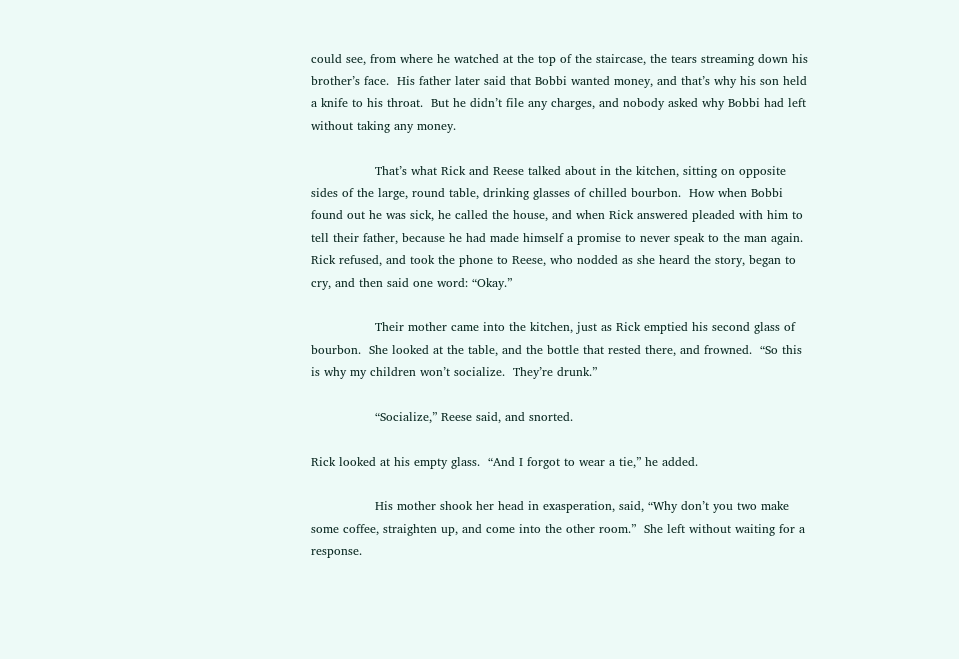could see, from where he watched at the top of the staircase, the tears streaming down his brother’s face.  His father later said that Bobbi wanted money, and that’s why his son held a knife to his throat.  But he didn’t file any charges, and nobody asked why Bobbi had left without taking any money.

                That’s what Rick and Reese talked about in the kitchen, sitting on opposite sides of the large, round table, drinking glasses of chilled bourbon.  How when Bobbi found out he was sick, he called the house, and when Rick answered pleaded with him to tell their father, because he had made himself a promise to never speak to the man again.  Rick refused, and took the phone to Reese, who nodded as she heard the story, began to cry, and then said one word: “Okay.”

                Their mother came into the kitchen, just as Rick emptied his second glass of bourbon.  She looked at the table, and the bottle that rested there, and frowned.  “So this is why my children won’t socialize.  They’re drunk.”

                “Socialize,” Reese said, and snorted.

Rick looked at his empty glass.  “And I forgot to wear a tie,” he added.

                His mother shook her head in exasperation, said, “Why don’t you two make some coffee, straighten up, and come into the other room.”  She left without waiting for a response.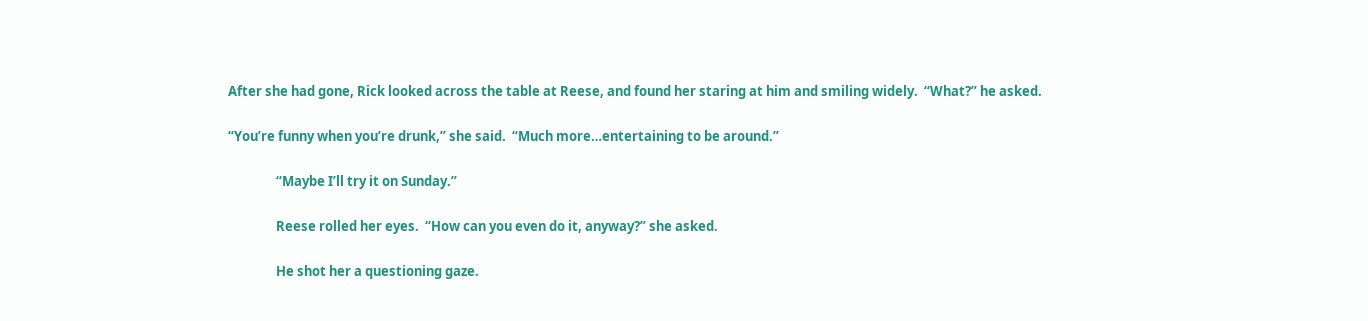After she had gone, Rick looked across the table at Reese, and found her staring at him and smiling widely.  “What?” he asked.

“You’re funny when you’re drunk,” she said.  “Much more…entertaining to be around.”

                “Maybe I’ll try it on Sunday.”

                Reese rolled her eyes.  “How can you even do it, anyway?” she asked.

                He shot her a questioning gaze.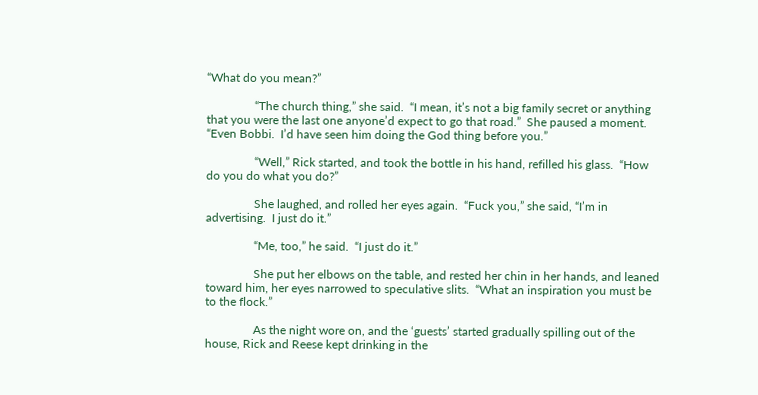“What do you mean?”

                “The church thing,” she said.  “I mean, it’s not a big family secret or anything that you were the last one anyone’d expect to go that road.”  She paused a moment.  “Even Bobbi.  I’d have seen him doing the God thing before you.”

                “Well,” Rick started, and took the bottle in his hand, refilled his glass.  “How do you do what you do?”

                She laughed, and rolled her eyes again.  “Fuck you,” she said, “I’m in advertising.  I just do it.”

                “Me, too,” he said.  “I just do it.”

                She put her elbows on the table, and rested her chin in her hands, and leaned toward him, her eyes narrowed to speculative slits.  “What an inspiration you must be to the flock.”

                As the night wore on, and the ‘guests’ started gradually spilling out of the house, Rick and Reese kept drinking in the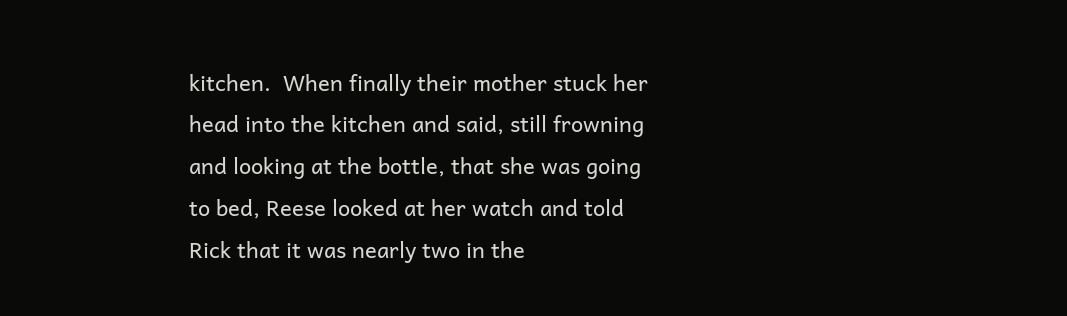kitchen.  When finally their mother stuck her head into the kitchen and said, still frowning and looking at the bottle, that she was going to bed, Reese looked at her watch and told Rick that it was nearly two in the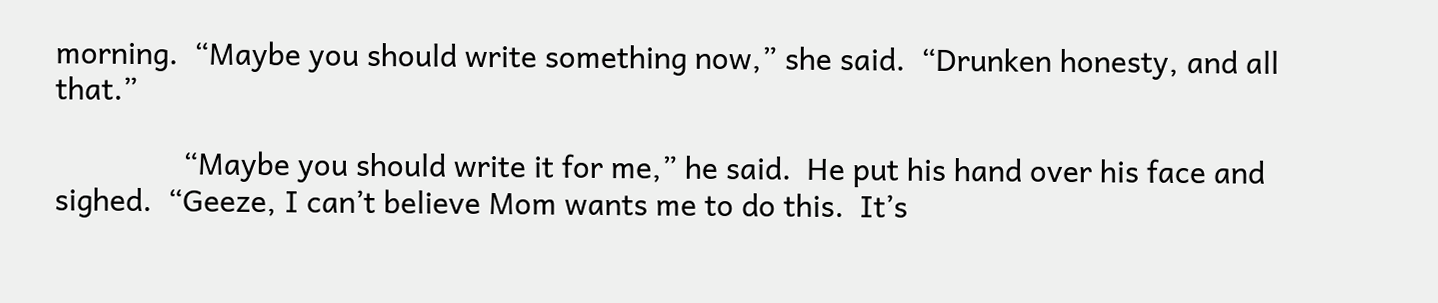morning.  “Maybe you should write something now,” she said.  “Drunken honesty, and all that.”

                “Maybe you should write it for me,” he said.  He put his hand over his face and sighed.  “Geeze, I can’t believe Mom wants me to do this.  It’s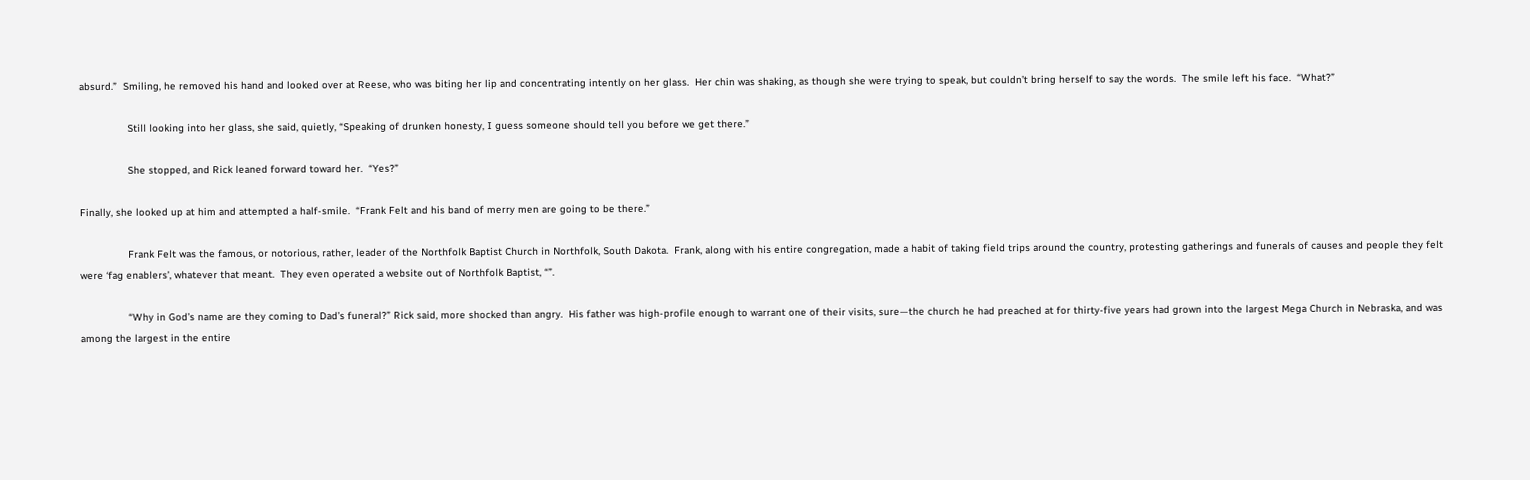absurd.”  Smiling, he removed his hand and looked over at Reese, who was biting her lip and concentrating intently on her glass.  Her chin was shaking, as though she were trying to speak, but couldn’t bring herself to say the words.  The smile left his face.  “What?”

                Still looking into her glass, she said, quietly, “Speaking of drunken honesty, I guess someone should tell you before we get there.”

                She stopped, and Rick leaned forward toward her.  “Yes?”

Finally, she looked up at him and attempted a half-smile.  “Frank Felt and his band of merry men are going to be there.”

                Frank Felt was the famous, or notorious, rather, leader of the Northfolk Baptist Church in Northfolk, South Dakota.  Frank, along with his entire congregation, made a habit of taking field trips around the country, protesting gatherings and funerals of causes and people they felt were ‘fag enablers’, whatever that meant.  They even operated a website out of Northfolk Baptist, “”.

                “Why in God’s name are they coming to Dad’s funeral?” Rick said, more shocked than angry.  His father was high-profile enough to warrant one of their visits, sure—the church he had preached at for thirty-five years had grown into the largest Mega Church in Nebraska, and was among the largest in the entire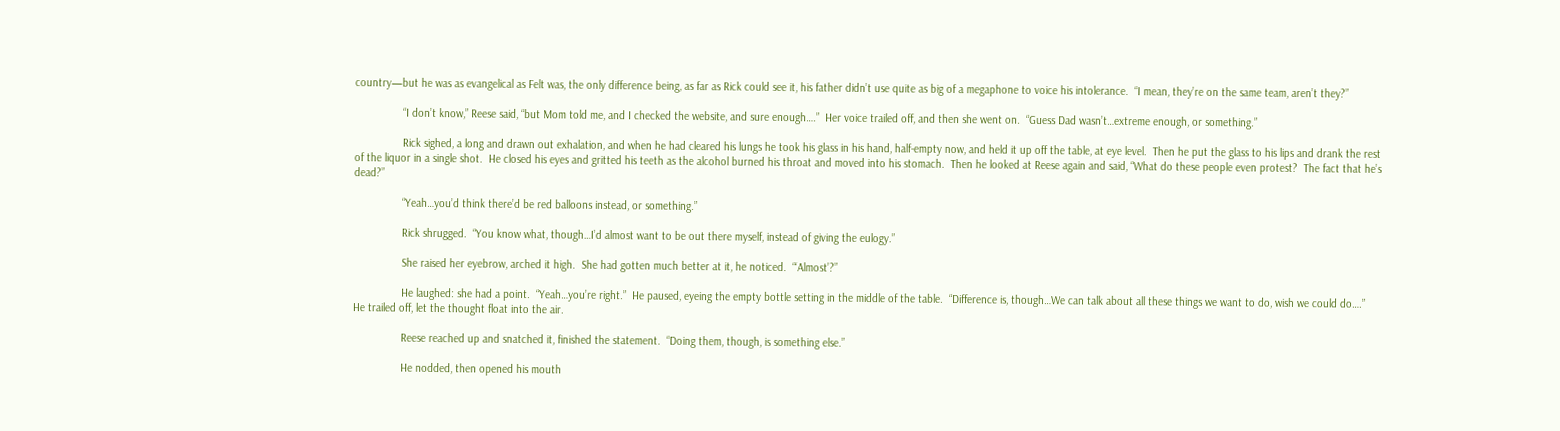country—but he was as evangelical as Felt was, the only difference being, as far as Rick could see it, his father didn’t use quite as big of a megaphone to voice his intolerance.  “I mean, they’re on the same team, aren’t they?”

                “I don’t know,” Reese said, “but Mom told me, and I checked the website, and sure enough….”  Her voice trailed off, and then she went on.  “Guess Dad wasn’t…extreme enough, or something.”

                Rick sighed, a long and drawn out exhalation, and when he had cleared his lungs he took his glass in his hand, half-empty now, and held it up off the table, at eye level.  Then he put the glass to his lips and drank the rest of the liquor in a single shot.  He closed his eyes and gritted his teeth as the alcohol burned his throat and moved into his stomach.  Then he looked at Reese again and said, “What do these people even protest?  The fact that he’s dead?”

                “Yeah…you’d think there’d be red balloons instead, or something.”

                Rick shrugged.  “You know what, though…I’d almost want to be out there myself, instead of giving the eulogy.”

                She raised her eyebrow, arched it high.  She had gotten much better at it, he noticed.  “‘Almost’?”

                He laughed: she had a point.  “Yeah…you’re right.”  He paused, eyeing the empty bottle setting in the middle of the table.  “Difference is, though…We can talk about all these things we want to do, wish we could do….”  He trailed off, let the thought float into the air.

                Reese reached up and snatched it, finished the statement.  “Doing them, though, is something else.”

                He nodded, then opened his mouth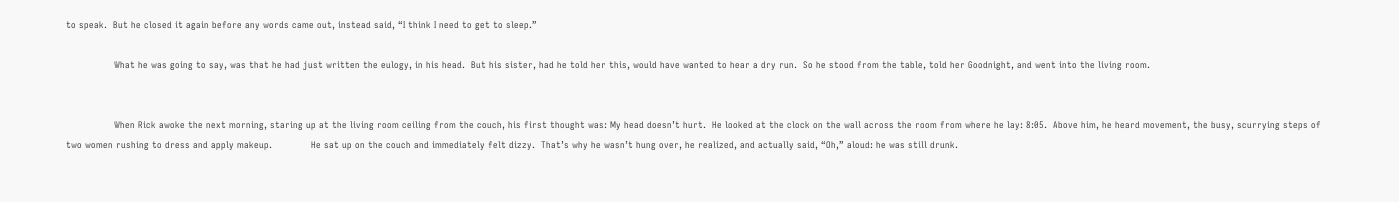to speak.  But he closed it again before any words came out, instead said, “I think I need to get to sleep.”

                What he was going to say, was that he had just written the eulogy, in his head.  But his sister, had he told her this, would have wanted to hear a dry run.  So he stood from the table, told her Goodnight, and went into the living room.


                When Rick awoke the next morning, staring up at the living room ceiling from the couch, his first thought was: My head doesn’t hurt.  He looked at the clock on the wall across the room from where he lay: 8:05.  Above him, he heard movement, the busy, scurrying steps of two women rushing to dress and apply makeup.             He sat up on the couch and immediately felt dizzy.  That’s why he wasn’t hung over, he realized, and actually said, “Oh,” aloud: he was still drunk.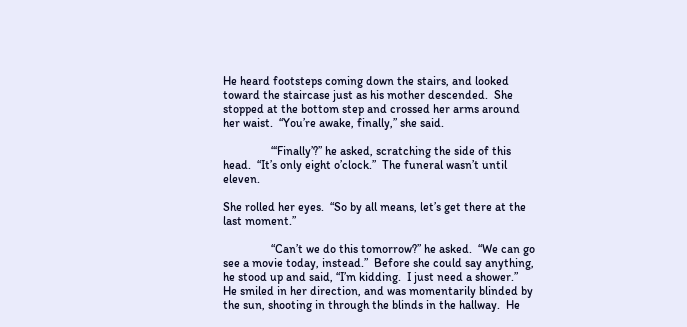He heard footsteps coming down the stairs, and looked toward the staircase just as his mother descended.  She stopped at the bottom step and crossed her arms around her waist.  “You’re awake, finally,” she said.

                “‘Finally’?” he asked, scratching the side of this head.  “It’s only eight o’clock.”  The funeral wasn’t until eleven.

She rolled her eyes.  “So by all means, let’s get there at the last moment.”

                “Can’t we do this tomorrow?” he asked.  “We can go see a movie today, instead.”  Before she could say anything, he stood up and said, “I’m kidding.  I just need a shower.”  He smiled in her direction, and was momentarily blinded by the sun, shooting in through the blinds in the hallway.  He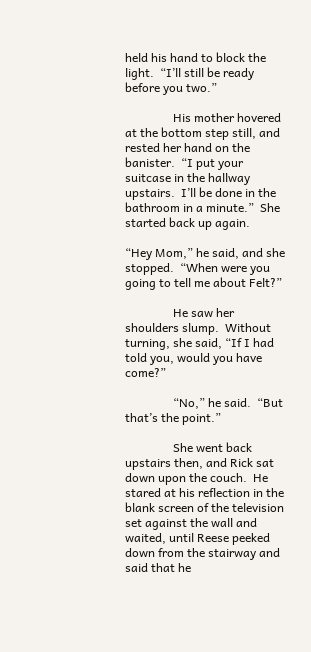held his hand to block the light.  “I’ll still be ready before you two.”

                His mother hovered at the bottom step still, and rested her hand on the banister.  “I put your suitcase in the hallway upstairs.  I’ll be done in the bathroom in a minute.”  She started back up again.

“Hey Mom,” he said, and she stopped.  “When were you going to tell me about Felt?”

                He saw her shoulders slump.  Without turning, she said, “If I had told you, would you have come?”

                “No,” he said.  “But that’s the point.”

                She went back upstairs then, and Rick sat down upon the couch.  He stared at his reflection in the blank screen of the television set against the wall and waited, until Reese peeked down from the stairway and said that he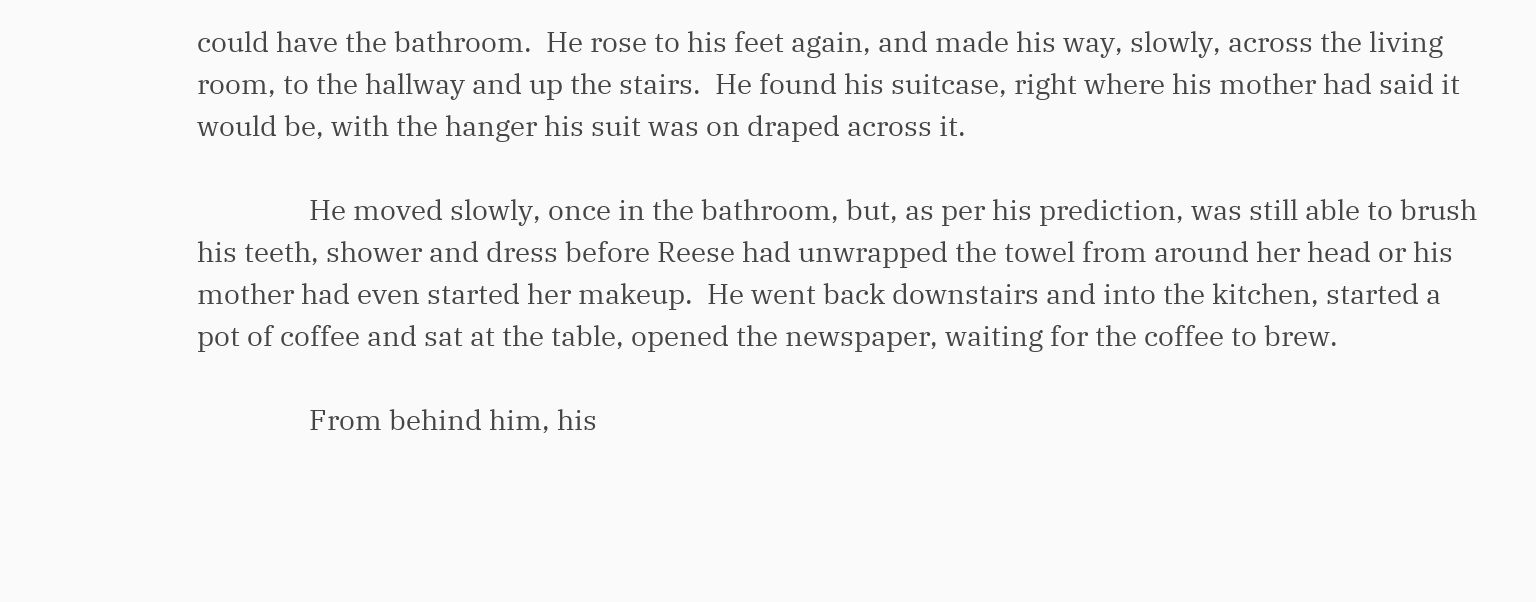could have the bathroom.  He rose to his feet again, and made his way, slowly, across the living room, to the hallway and up the stairs.  He found his suitcase, right where his mother had said it would be, with the hanger his suit was on draped across it.

                He moved slowly, once in the bathroom, but, as per his prediction, was still able to brush his teeth, shower and dress before Reese had unwrapped the towel from around her head or his mother had even started her makeup.  He went back downstairs and into the kitchen, started a pot of coffee and sat at the table, opened the newspaper, waiting for the coffee to brew.

                From behind him, his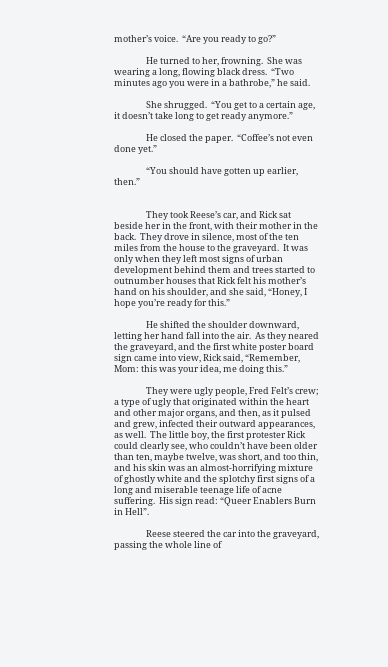mother’s voice.  “Are you ready to go?”

                He turned to her, frowning.  She was wearing a long, flowing black dress.  “Two minutes ago you were in a bathrobe,” he said.

                She shrugged.  “You get to a certain age, it doesn’t take long to get ready anymore.”

                He closed the paper.  “Coffee’s not even done yet.”

                “You should have gotten up earlier, then.”


                They took Reese’s car, and Rick sat beside her in the front, with their mother in the back.  They drove in silence, most of the ten miles from the house to the graveyard.  It was only when they left most signs of urban development behind them and trees started to outnumber houses that Rick felt his mother’s hand on his shoulder, and she said, “Honey, I hope you’re ready for this.”

                He shifted the shoulder downward, letting her hand fall into the air.  As they neared the graveyard, and the first white poster board sign came into view, Rick said, “Remember, Mom: this was your idea, me doing this.”

                They were ugly people, Fred Felt’s crew; a type of ugly that originated within the heart and other major organs, and then, as it pulsed and grew, infected their outward appearances, as well.  The little boy, the first protester Rick could clearly see, who couldn’t have been older than ten, maybe twelve, was short, and too thin, and his skin was an almost-horrifying mixture of ghostly white and the splotchy first signs of a long and miserable teenage life of acne suffering.  His sign read: “Queer Enablers Burn in Hell”.

                Reese steered the car into the graveyard, passing the whole line of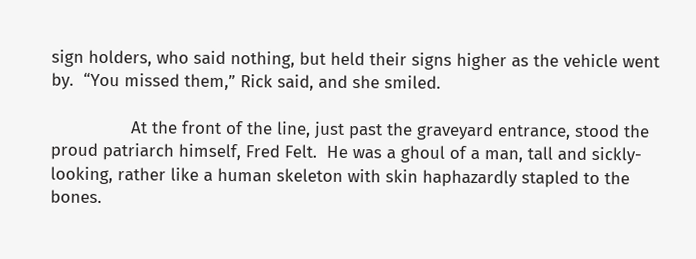sign holders, who said nothing, but held their signs higher as the vehicle went by.  “You missed them,” Rick said, and she smiled.

                At the front of the line, just past the graveyard entrance, stood the proud patriarch himself, Fred Felt.  He was a ghoul of a man, tall and sickly-looking, rather like a human skeleton with skin haphazardly stapled to the bones.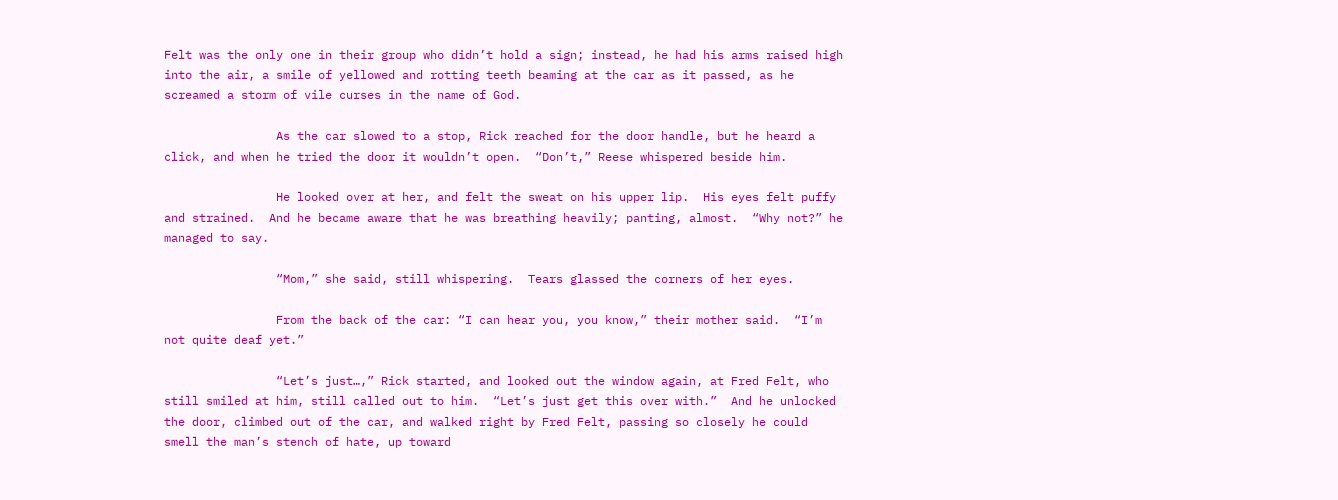Felt was the only one in their group who didn’t hold a sign; instead, he had his arms raised high into the air, a smile of yellowed and rotting teeth beaming at the car as it passed, as he screamed a storm of vile curses in the name of God.

                As the car slowed to a stop, Rick reached for the door handle, but he heard a click, and when he tried the door it wouldn’t open.  “Don’t,” Reese whispered beside him.

                He looked over at her, and felt the sweat on his upper lip.  His eyes felt puffy and strained.  And he became aware that he was breathing heavily; panting, almost.  “Why not?” he managed to say.

                “Mom,” she said, still whispering.  Tears glassed the corners of her eyes.

                From the back of the car: “I can hear you, you know,” their mother said.  “I’m not quite deaf yet.”

                “Let’s just…,” Rick started, and looked out the window again, at Fred Felt, who still smiled at him, still called out to him.  “Let’s just get this over with.”  And he unlocked the door, climbed out of the car, and walked right by Fred Felt, passing so closely he could smell the man’s stench of hate, up toward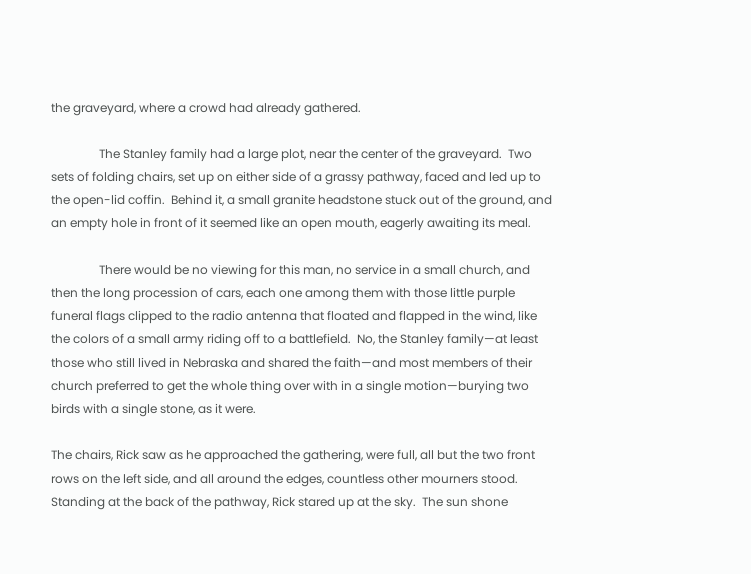the graveyard, where a crowd had already gathered.

                The Stanley family had a large plot, near the center of the graveyard.  Two sets of folding chairs, set up on either side of a grassy pathway, faced and led up to the open-lid coffin.  Behind it, a small granite headstone stuck out of the ground, and an empty hole in front of it seemed like an open mouth, eagerly awaiting its meal.

                There would be no viewing for this man, no service in a small church, and then the long procession of cars, each one among them with those little purple funeral flags clipped to the radio antenna that floated and flapped in the wind, like the colors of a small army riding off to a battlefield.  No, the Stanley family—at least those who still lived in Nebraska and shared the faith—and most members of their church preferred to get the whole thing over with in a single motion—burying two birds with a single stone, as it were.

The chairs, Rick saw as he approached the gathering, were full, all but the two front rows on the left side, and all around the edges, countless other mourners stood.  Standing at the back of the pathway, Rick stared up at the sky.  The sun shone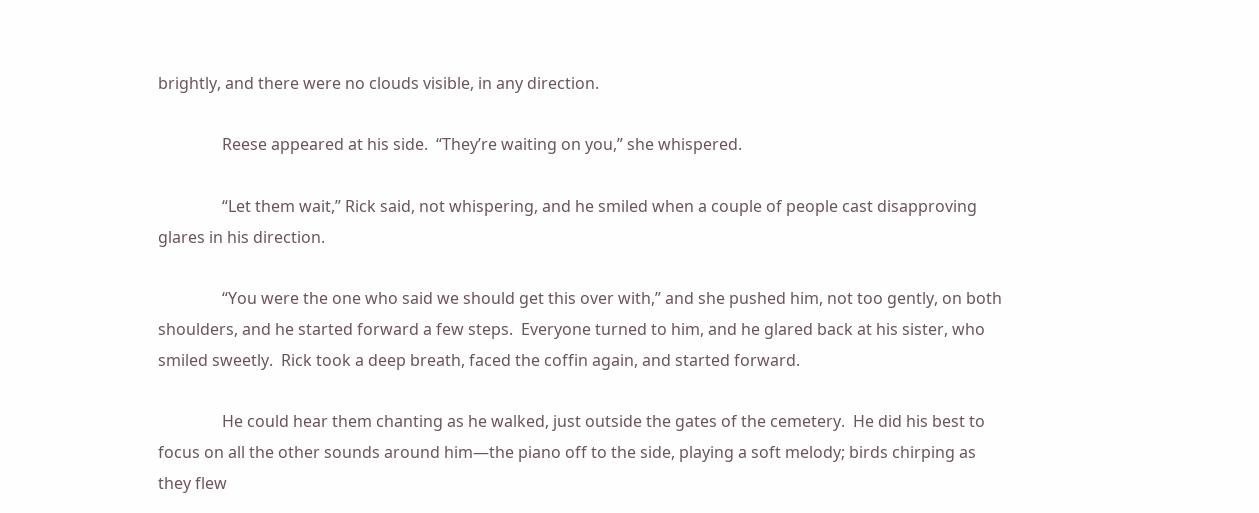brightly, and there were no clouds visible, in any direction.

                Reese appeared at his side.  “They’re waiting on you,” she whispered.

                “Let them wait,” Rick said, not whispering, and he smiled when a couple of people cast disapproving glares in his direction.

                “You were the one who said we should get this over with,” and she pushed him, not too gently, on both shoulders, and he started forward a few steps.  Everyone turned to him, and he glared back at his sister, who smiled sweetly.  Rick took a deep breath, faced the coffin again, and started forward.

                He could hear them chanting as he walked, just outside the gates of the cemetery.  He did his best to focus on all the other sounds around him—the piano off to the side, playing a soft melody; birds chirping as they flew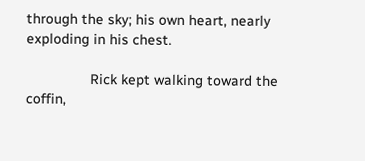through the sky; his own heart, nearly exploding in his chest.

                Rick kept walking toward the coffin,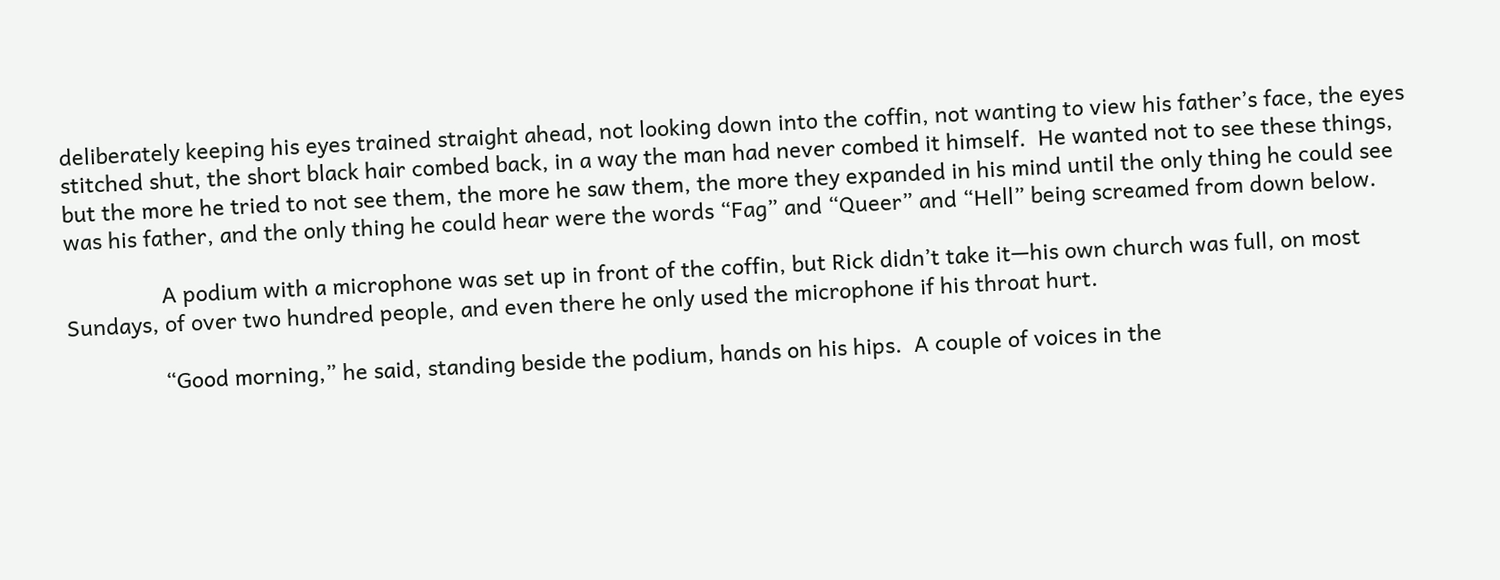deliberately keeping his eyes trained straight ahead, not looking down into the coffin, not wanting to view his father’s face, the eyes stitched shut, the short black hair combed back, in a way the man had never combed it himself.  He wanted not to see these things, but the more he tried to not see them, the more he saw them, the more they expanded in his mind until the only thing he could see was his father, and the only thing he could hear were the words “Fag” and “Queer” and “Hell” being screamed from down below.

                A podium with a microphone was set up in front of the coffin, but Rick didn’t take it—his own church was full, on most Sundays, of over two hundred people, and even there he only used the microphone if his throat hurt.

                “Good morning,” he said, standing beside the podium, hands on his hips.  A couple of voices in the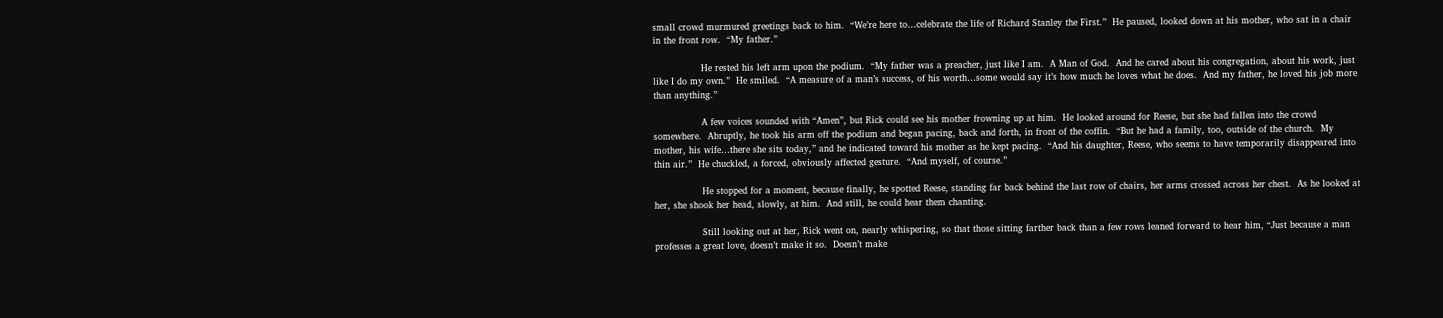small crowd murmured greetings back to him.  “We’re here to…celebrate the life of Richard Stanley the First.”  He paused, looked down at his mother, who sat in a chair in the front row.  “My father.”

                He rested his left arm upon the podium.  “My father was a preacher, just like I am.  A Man of God.  And he cared about his congregation, about his work, just like I do my own.”  He smiled.  “A measure of a man’s success, of his worth…some would say it’s how much he loves what he does.  And my father, he loved his job more than anything.”

                A few voices sounded with “Amen”, but Rick could see his mother frowning up at him.  He looked around for Reese, but she had fallen into the crowd somewhere.  Abruptly, he took his arm off the podium and began pacing, back and forth, in front of the coffin.  “But he had a family, too, outside of the church.  My mother, his wife…there she sits today,” and he indicated toward his mother as he kept pacing.  “And his daughter, Reese, who seems to have temporarily disappeared into thin air.”  He chuckled, a forced, obviously affected gesture.  “And myself, of course.”

                He stopped for a moment, because finally, he spotted Reese, standing far back behind the last row of chairs, her arms crossed across her chest.  As he looked at her, she shook her head, slowly, at him.  And still, he could hear them chanting.

                Still looking out at her, Rick went on, nearly whispering, so that those sitting farther back than a few rows leaned forward to hear him, “Just because a man professes a great love, doesn’t make it so.  Doesn’t make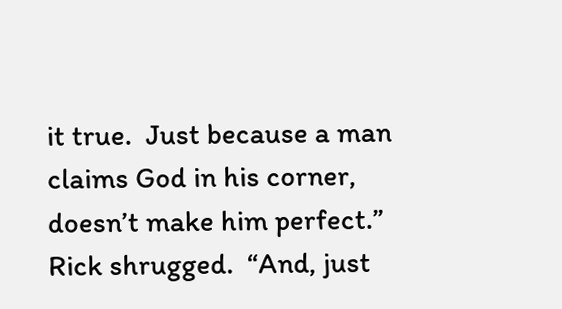it true.  Just because a man claims God in his corner, doesn’t make him perfect.”  Rick shrugged.  “And, just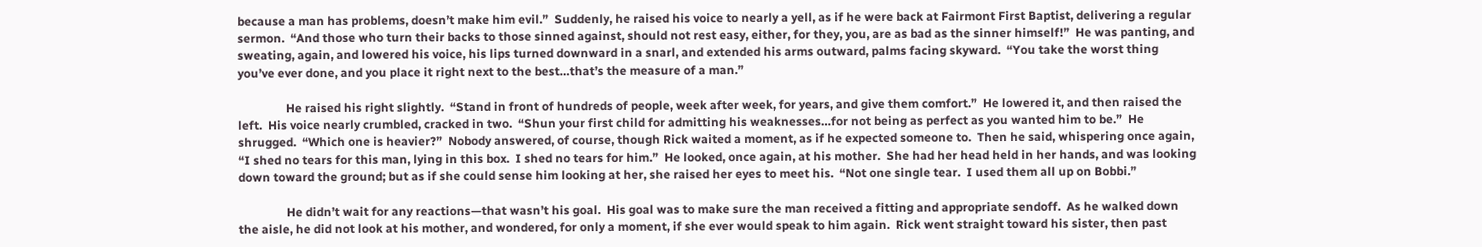because a man has problems, doesn’t make him evil.”  Suddenly, he raised his voice to nearly a yell, as if he were back at Fairmont First Baptist, delivering a regular sermon.  “And those who turn their backs to those sinned against, should not rest easy, either, for they, you, are as bad as the sinner himself!”  He was panting, and sweating, again, and lowered his voice, his lips turned downward in a snarl, and extended his arms outward, palms facing skyward.  “You take the worst thing you’ve ever done, and you place it right next to the best…that’s the measure of a man.”

                He raised his right slightly.  “Stand in front of hundreds of people, week after week, for years, and give them comfort.”  He lowered it, and then raised the left.  His voice nearly crumbled, cracked in two.  “Shun your first child for admitting his weaknesses…for not being as perfect as you wanted him to be.”  He shrugged.  “Which one is heavier?”  Nobody answered, of course, though Rick waited a moment, as if he expected someone to.  Then he said, whispering once again, “I shed no tears for this man, lying in this box.  I shed no tears for him.”  He looked, once again, at his mother.  She had her head held in her hands, and was looking down toward the ground; but as if she could sense him looking at her, she raised her eyes to meet his.  “Not one single tear.  I used them all up on Bobbi.”

                He didn’t wait for any reactions—that wasn’t his goal.  His goal was to make sure the man received a fitting and appropriate sendoff.  As he walked down the aisle, he did not look at his mother, and wondered, for only a moment, if she ever would speak to him again.  Rick went straight toward his sister, then past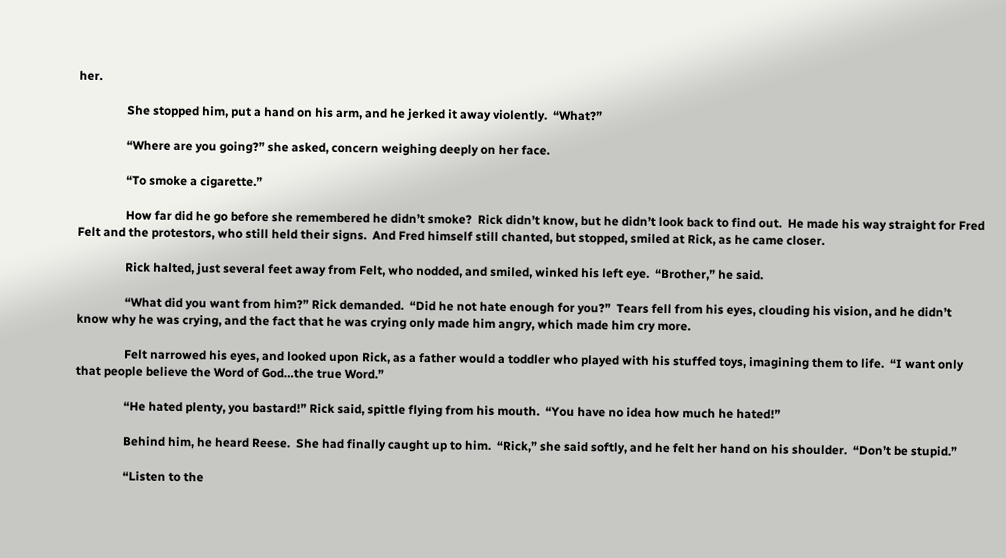her.

                She stopped him, put a hand on his arm, and he jerked it away violently.  “What?”

                “Where are you going?” she asked, concern weighing deeply on her face.

                “To smoke a cigarette.”

                How far did he go before she remembered he didn’t smoke?  Rick didn’t know, but he didn’t look back to find out.  He made his way straight for Fred Felt and the protestors, who still held their signs.  And Fred himself still chanted, but stopped, smiled at Rick, as he came closer.

                Rick halted, just several feet away from Felt, who nodded, and smiled, winked his left eye.  “Brother,” he said.

                “What did you want from him?” Rick demanded.  “Did he not hate enough for you?”  Tears fell from his eyes, clouding his vision, and he didn’t know why he was crying, and the fact that he was crying only made him angry, which made him cry more.

                Felt narrowed his eyes, and looked upon Rick, as a father would a toddler who played with his stuffed toys, imagining them to life.  “I want only that people believe the Word of God…the true Word.”

                “He hated plenty, you bastard!” Rick said, spittle flying from his mouth.  “You have no idea how much he hated!”

                Behind him, he heard Reese.  She had finally caught up to him.  “Rick,” she said softly, and he felt her hand on his shoulder.  “Don’t be stupid.”

                “Listen to the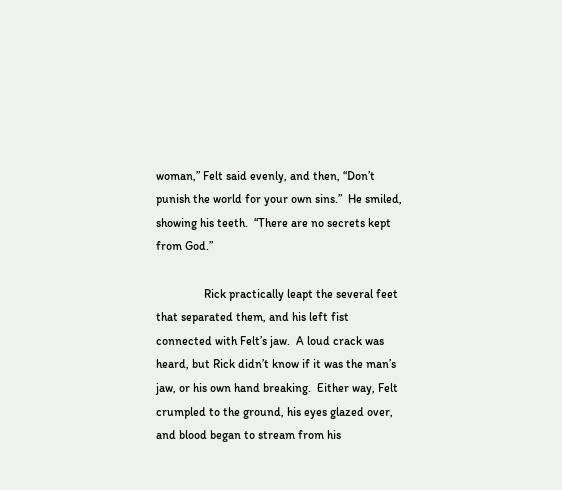woman,” Felt said evenly, and then, “Don’t punish the world for your own sins.”  He smiled, showing his teeth.  “There are no secrets kept from God.”

                Rick practically leapt the several feet that separated them, and his left fist connected with Felt’s jaw.  A loud crack was heard, but Rick didn’t know if it was the man’s jaw, or his own hand breaking.  Either way, Felt crumpled to the ground, his eyes glazed over, and blood began to stream from his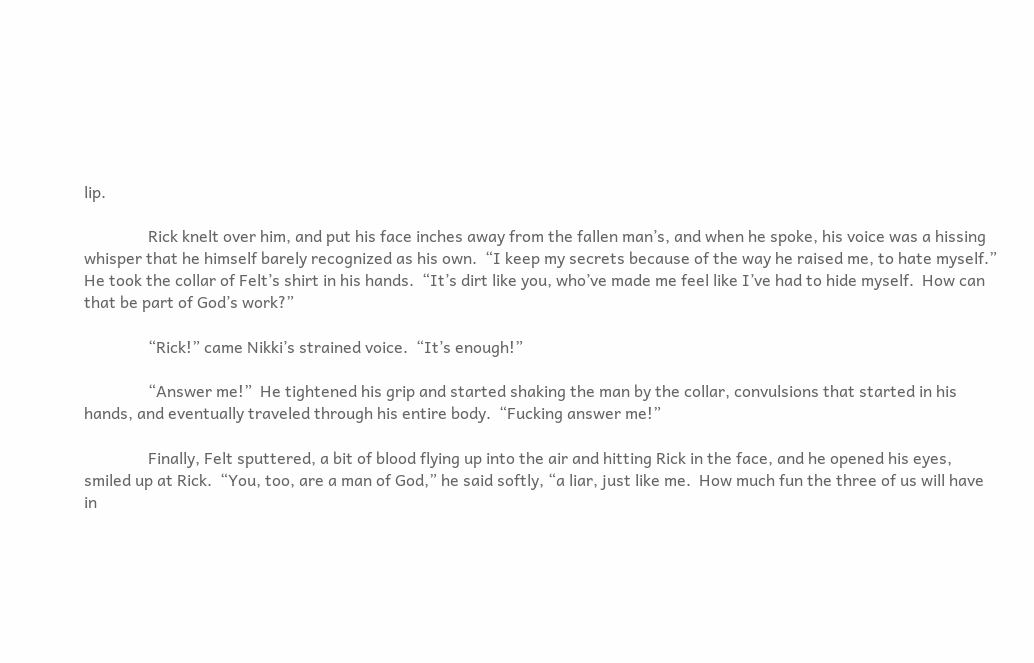lip.

                Rick knelt over him, and put his face inches away from the fallen man’s, and when he spoke, his voice was a hissing whisper that he himself barely recognized as his own.  “I keep my secrets because of the way he raised me, to hate myself.”  He took the collar of Felt’s shirt in his hands.  “It’s dirt like you, who’ve made me feel like I’ve had to hide myself.  How can that be part of God’s work?”

                “Rick!” came Nikki’s strained voice.  “It’s enough!”

                “Answer me!”  He tightened his grip and started shaking the man by the collar, convulsions that started in his hands, and eventually traveled through his entire body.  “Fucking answer me!”

                Finally, Felt sputtered, a bit of blood flying up into the air and hitting Rick in the face, and he opened his eyes, smiled up at Rick.  “You, too, are a man of God,” he said softly, “a liar, just like me.  How much fun the three of us will have in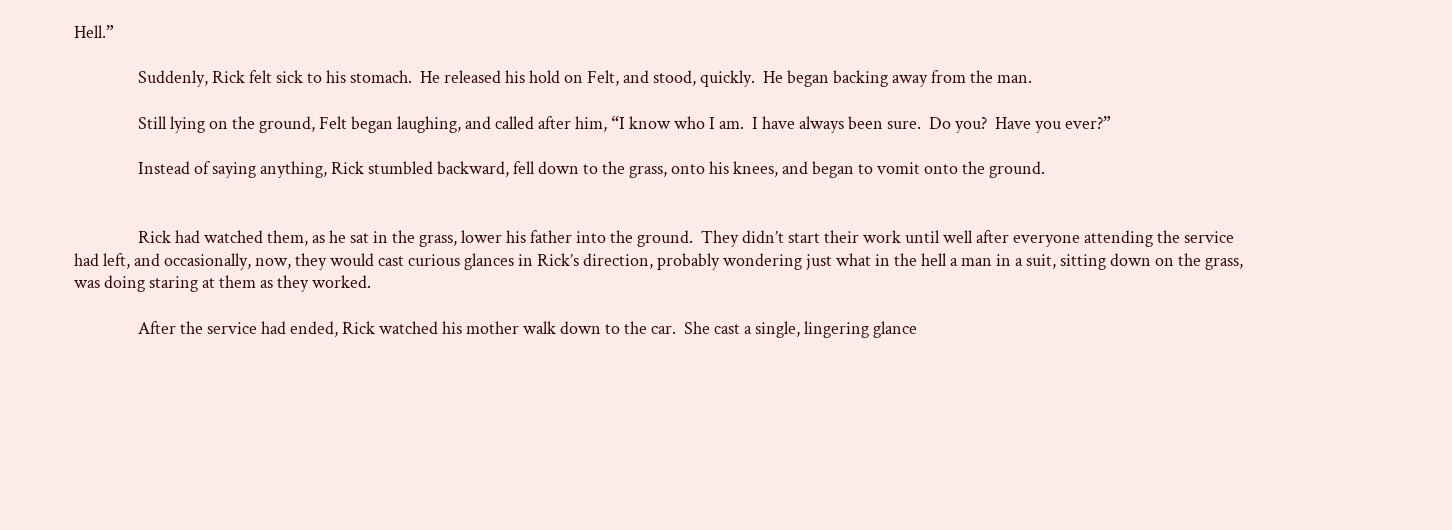Hell.”

                Suddenly, Rick felt sick to his stomach.  He released his hold on Felt, and stood, quickly.  He began backing away from the man.

                Still lying on the ground, Felt began laughing, and called after him, “I know who I am.  I have always been sure.  Do you?  Have you ever?”

                Instead of saying anything, Rick stumbled backward, fell down to the grass, onto his knees, and began to vomit onto the ground.


                Rick had watched them, as he sat in the grass, lower his father into the ground.  They didn’t start their work until well after everyone attending the service had left, and occasionally, now, they would cast curious glances in Rick’s direction, probably wondering just what in the hell a man in a suit, sitting down on the grass, was doing staring at them as they worked.

                After the service had ended, Rick watched his mother walk down to the car.  She cast a single, lingering glance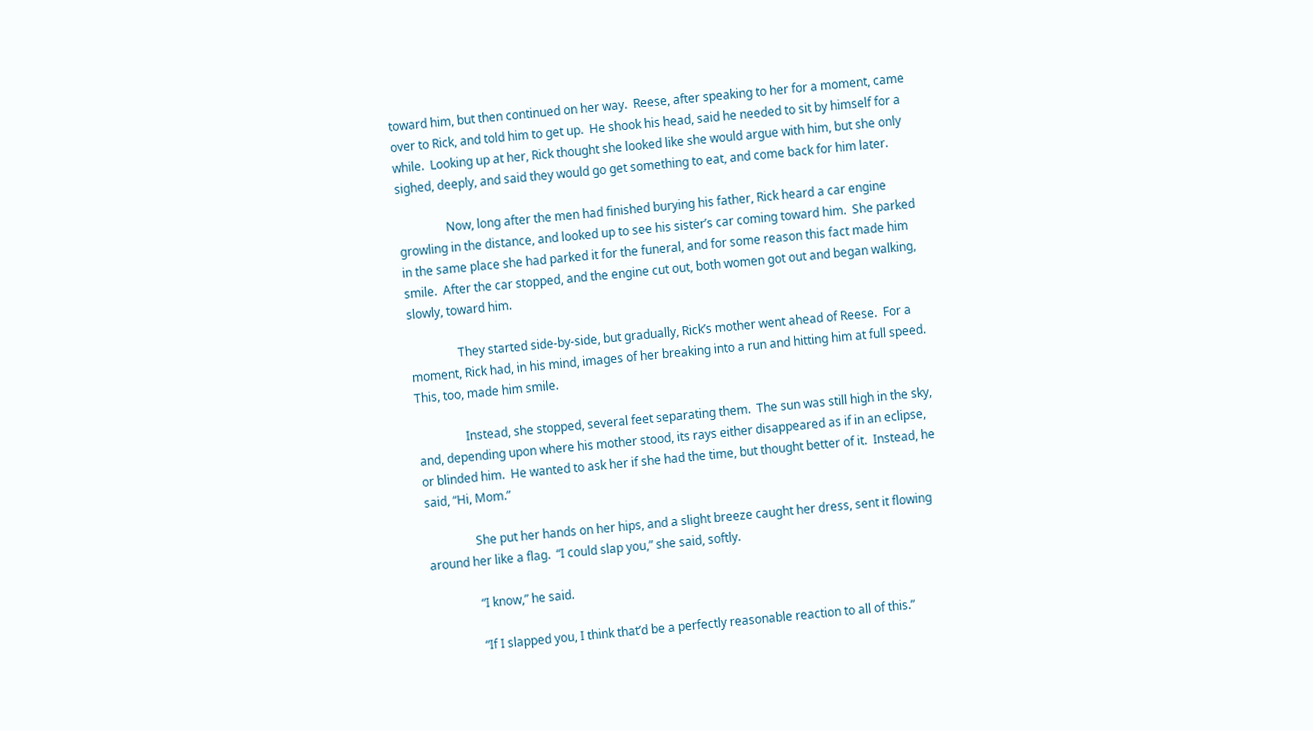toward him, but then continued on her way.  Reese, after speaking to her for a moment, came over to Rick, and told him to get up.  He shook his head, said he needed to sit by himself for a while.  Looking up at her, Rick thought she looked like she would argue with him, but she only sighed, deeply, and said they would go get something to eat, and come back for him later.

                Now, long after the men had finished burying his father, Rick heard a car engine growling in the distance, and looked up to see his sister’s car coming toward him.  She parked in the same place she had parked it for the funeral, and for some reason this fact made him smile.  After the car stopped, and the engine cut out, both women got out and began walking, slowly, toward him.

                They started side-by-side, but gradually, Rick’s mother went ahead of Reese.  For a moment, Rick had, in his mind, images of her breaking into a run and hitting him at full speed.  This, too, made him smile.

                Instead, she stopped, several feet separating them.  The sun was still high in the sky, and, depending upon where his mother stood, its rays either disappeared as if in an eclipse, or blinded him.  He wanted to ask her if she had the time, but thought better of it.  Instead, he said, “Hi, Mom.”

                She put her hands on her hips, and a slight breeze caught her dress, sent it flowing around her like a flag.  “I could slap you,” she said, softly.

                “I know,” he said.

                “If I slapped you, I think that’d be a perfectly reasonable reaction to all of this.”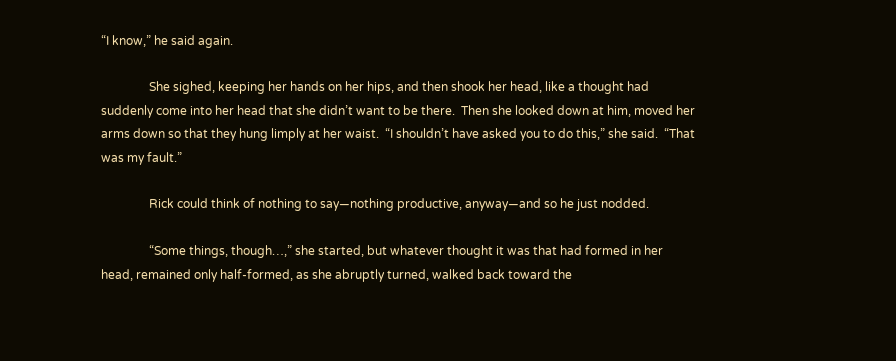“I know,” he said again.

                She sighed, keeping her hands on her hips, and then shook her head, like a thought had suddenly come into her head that she didn’t want to be there.  Then she looked down at him, moved her arms down so that they hung limply at her waist.  “I shouldn’t have asked you to do this,” she said.  “That was my fault.”

                Rick could think of nothing to say—nothing productive, anyway—and so he just nodded.

                “Some things, though…,” she started, but whatever thought it was that had formed in her head, remained only half-formed, as she abruptly turned, walked back toward the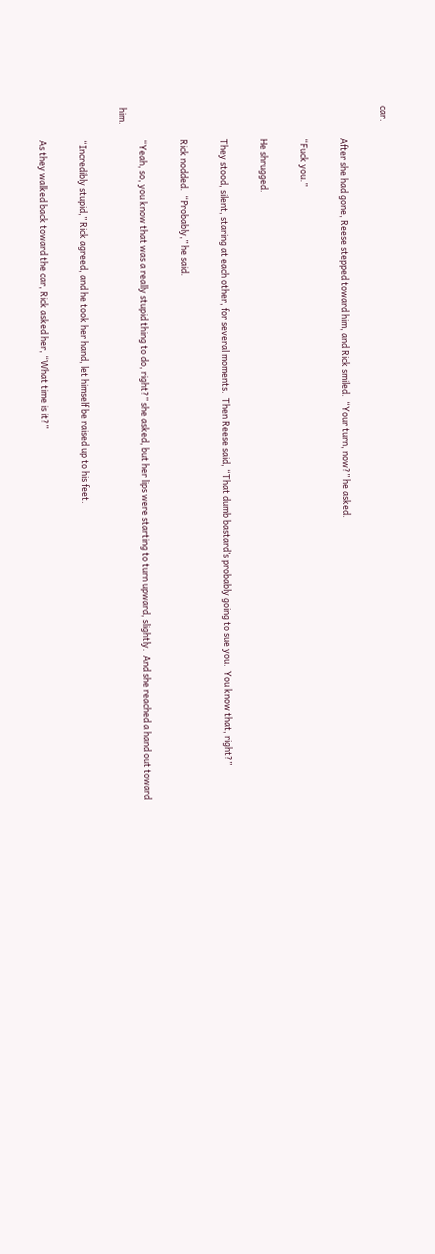car.

                After she had gone, Reese stepped toward him, and Rick smiled.  “Your turn, now?” he asked.

                “Fuck you.”

                He shrugged.

                They stood, silent, staring at each other, for several moments.  Then Reese said, “That dumb bastard’s probably going to sue you.  You know that, right?”

                Rick nodded.  “Probably,” he said.

                “Yeah, so, you know that was a really stupid thing to do, right?” she asked, but her lips were starting to turn upward, slightly.  And she reached a hand out toward him.

                “Incredibly stupid,” Rick agreed, and he took her hand, let himself be raised up to his feet.

                As they walked back toward the car, Rick asked her, “What time is it?”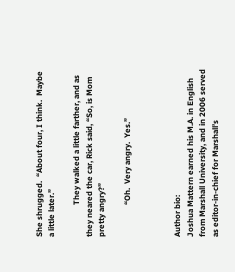She shrugged.  “About four, I think.  Maybe a little later.”

                They walked a little farther, and as they neared the car, Rick said, “So, is Mom pretty angry?”

                “Oh.  Very angry.  Yes.”



Author bio:
Joshua Mattern earned his M.A. in English from Marshall University, and in 2006 served as editor-in-chief for Marshall’s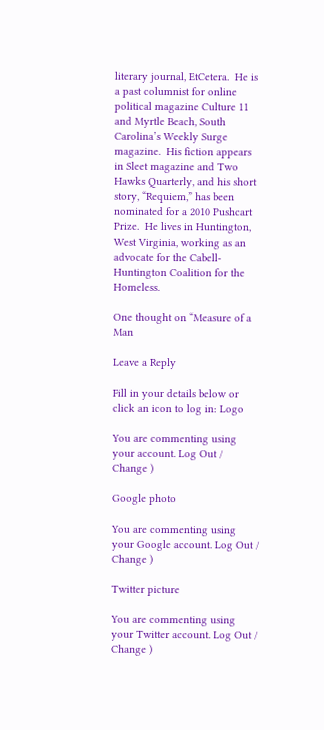literary journal, EtCetera.  He is a past columnist for online political magazine Culture 11 and Myrtle Beach, South Carolina’s Weekly Surge magazine.  His fiction appears in Sleet magazine and Two Hawks Quarterly, and his short story, “Requiem,” has been nominated for a 2010 Pushcart Prize.  He lives in Huntington, West Virginia, working as an advocate for the Cabell-Huntington Coalition for the Homeless.

One thought on “Measure of a Man

Leave a Reply

Fill in your details below or click an icon to log in: Logo

You are commenting using your account. Log Out /  Change )

Google photo

You are commenting using your Google account. Log Out /  Change )

Twitter picture

You are commenting using your Twitter account. Log Out /  Change )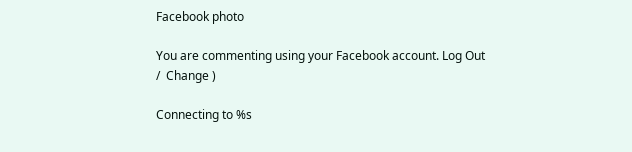Facebook photo

You are commenting using your Facebook account. Log Out /  Change )

Connecting to %s